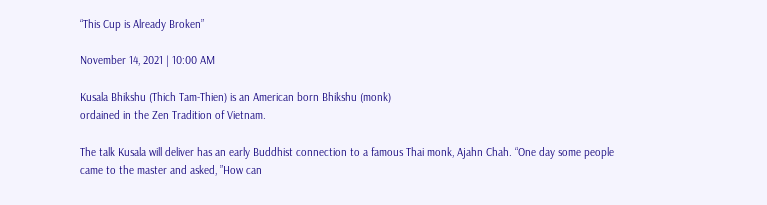“This Cup is Already Broken”

November 14, 2021 | 10:00 AM

Kusala Bhikshu (Thich Tam-Thien) is an American born Bhikshu (monk)
ordained in the Zen Tradition of Vietnam.

The talk Kusala will deliver has an early Buddhist connection to a famous Thai monk, Ajahn Chah. “One day some people came to the master and asked, ”How can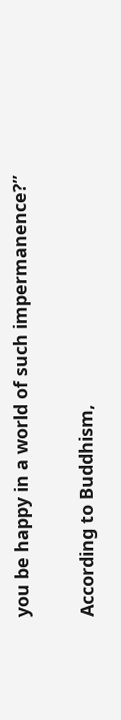you be happy in a world of such impermanence?”

According to Buddhism,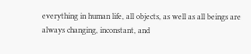everything in human life, all objects, as well as all beings are always changing, inconstant, and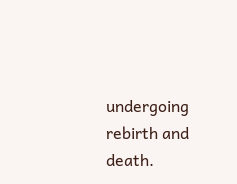undergoing rebirth and death.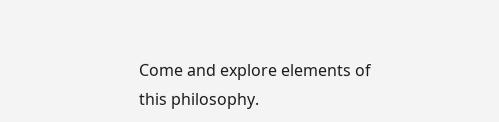Come and explore elements of this philosophy.